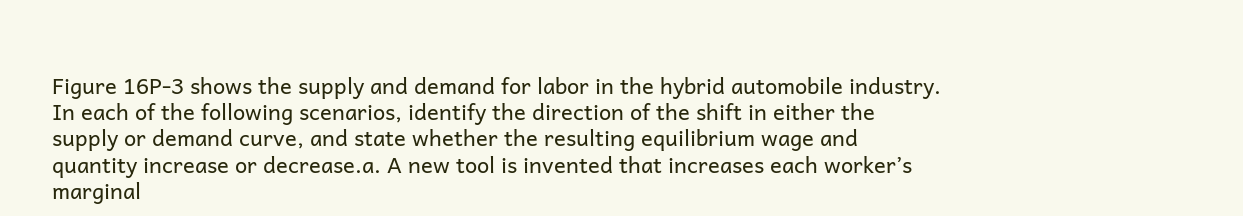Figure 16P-3 shows the supply and demand for labor in the hybrid automobile industry. In each of the following scenarios, identify the direction of the shift in either the supply or demand curve, and state whether the resulting equilibrium wage and quantity increase or decrease.a. A new tool is invented that increases each worker’s marginal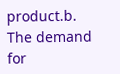product.b. The demand for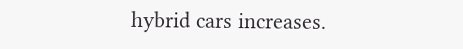hybrid cars increases.